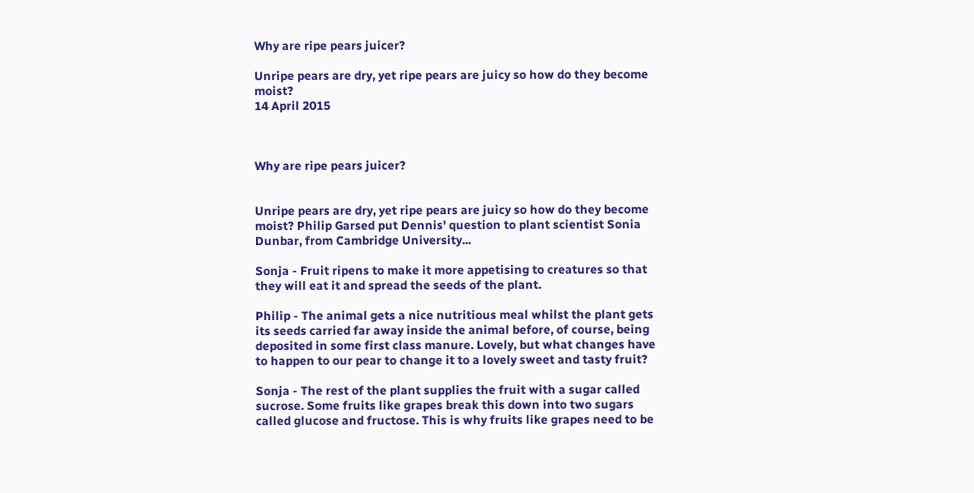Why are ripe pears juicer?

Unripe pears are dry, yet ripe pears are juicy so how do they become moist?
14 April 2015



Why are ripe pears juicer?


Unripe pears are dry, yet ripe pears are juicy so how do they become moist? Philip Garsed put Dennis' question to plant scientist Sonia Dunbar, from Cambridge University...

Sonja - Fruit ripens to make it more appetising to creatures so that they will eat it and spread the seeds of the plant.

Philip - The animal gets a nice nutritious meal whilst the plant gets its seeds carried far away inside the animal before, of course, being deposited in some first class manure. Lovely, but what changes have to happen to our pear to change it to a lovely sweet and tasty fruit?

Sonja - The rest of the plant supplies the fruit with a sugar called sucrose. Some fruits like grapes break this down into two sugars called glucose and fructose. This is why fruits like grapes need to be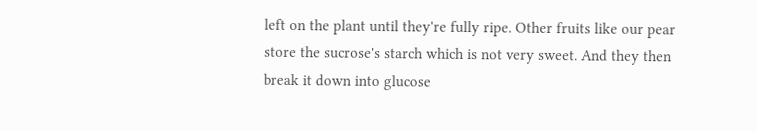left on the plant until they're fully ripe. Other fruits like our pear store the sucrose's starch which is not very sweet. And they then break it down into glucose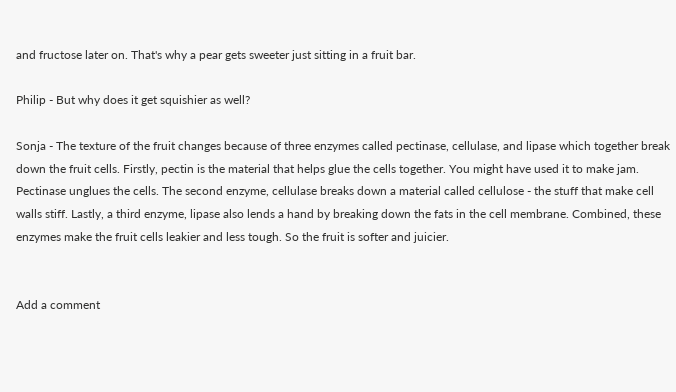and fructose later on. That's why a pear gets sweeter just sitting in a fruit bar.

Philip - But why does it get squishier as well?

Sonja - The texture of the fruit changes because of three enzymes called pectinase, cellulase, and lipase which together break down the fruit cells. Firstly, pectin is the material that helps glue the cells together. You might have used it to make jam. Pectinase unglues the cells. The second enzyme, cellulase breaks down a material called cellulose - the stuff that make cell walls stiff. Lastly, a third enzyme, lipase also lends a hand by breaking down the fats in the cell membrane. Combined, these enzymes make the fruit cells leakier and less tough. So the fruit is softer and juicier.


Add a comment